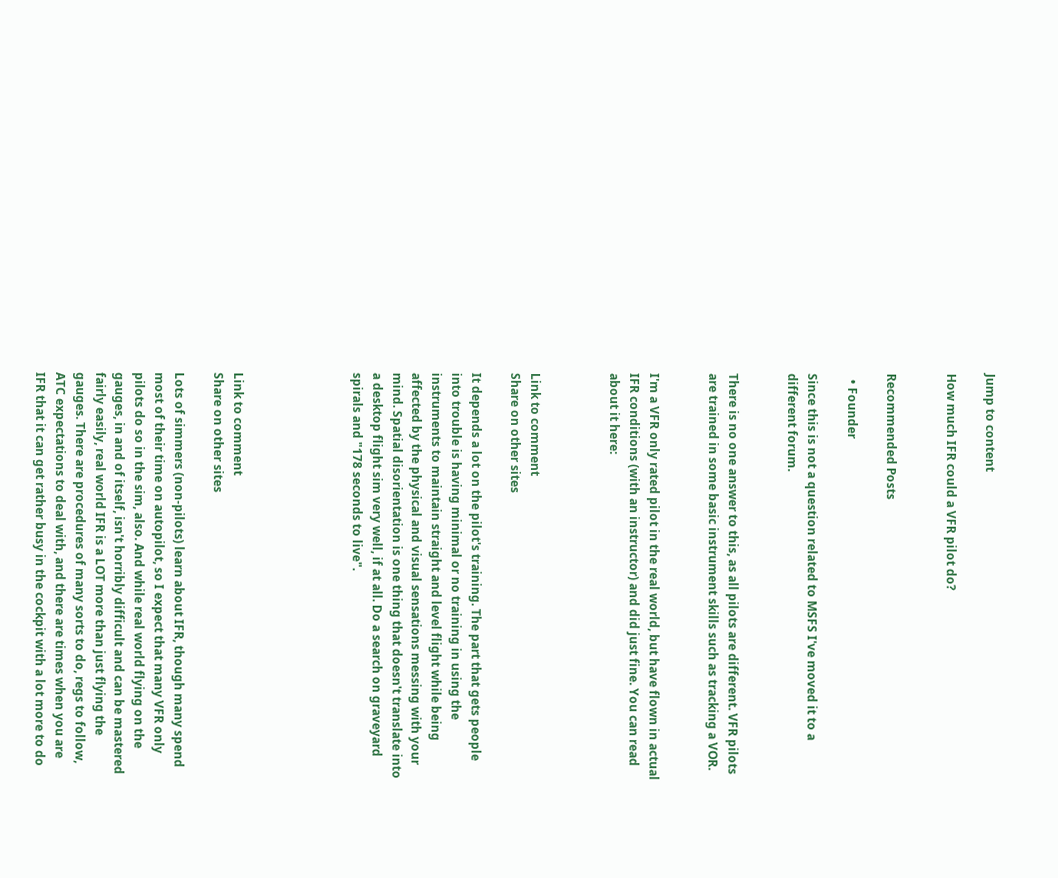Jump to content

How much IFR could a VFR pilot do?


Recommended Posts

  • Founder

Since this is not a question related to MSFS I've moved it to a different forum.


There is no one answer to this, as all pilots are different. VFR pilots are trained in some basic instrument skills such as tracking a VOR.


I'm a VFR only rated pilot in the real world, but have flown in actual IFR conditions (with an instructor) and did just fine. You can read about it here:



Link to comment
Share on other sites

It depends a lot on the pilot's training. The part that gets people into trouble is having minimal or no training in using the instruments to maintain straight and level flight while being affected by the physical and visual sensations messing with your mind. Spatial disorientation is one thing that doesn't translate into a desktop flight sim very well, if at all. Do a search on graveyard spirals and "178 seconds to live".





Link to comment
Share on other sites

Lots of simmers (non-pilots) learn about IFR, though many spend most of their time on autopilot, so I expect that many VFR only pilots do so in the sim, also. And while real world flying on the gauges, in and of itself, isn't horribly difficult and can be mastered fairly easily, real world IFR is a LOT more than just flying the gauges. There are procedures of many sorts to do, regs to follow, ATC expectations to deal with, and there are times when you are IFR that it can get rather busy in the cockpit with a lot more to do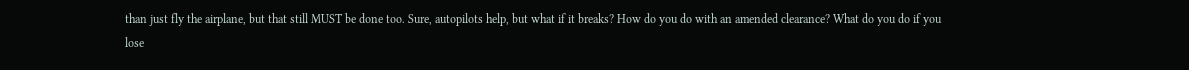than just fly the airplane, but that still MUST be done too. Sure, autopilots help, but what if it breaks? How do you do with an amended clearance? What do you do if you lose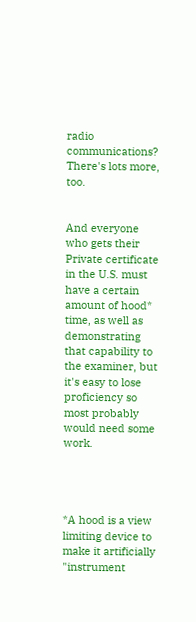radio communications? There's lots more, too.


And everyone who gets their Private certificate in the U.S. must have a certain amount of hood* time, as well as demonstrating that capability to the examiner, but it's easy to lose proficiency so most probably would need some work.




*A hood is a view limiting device to make it artificially "instrument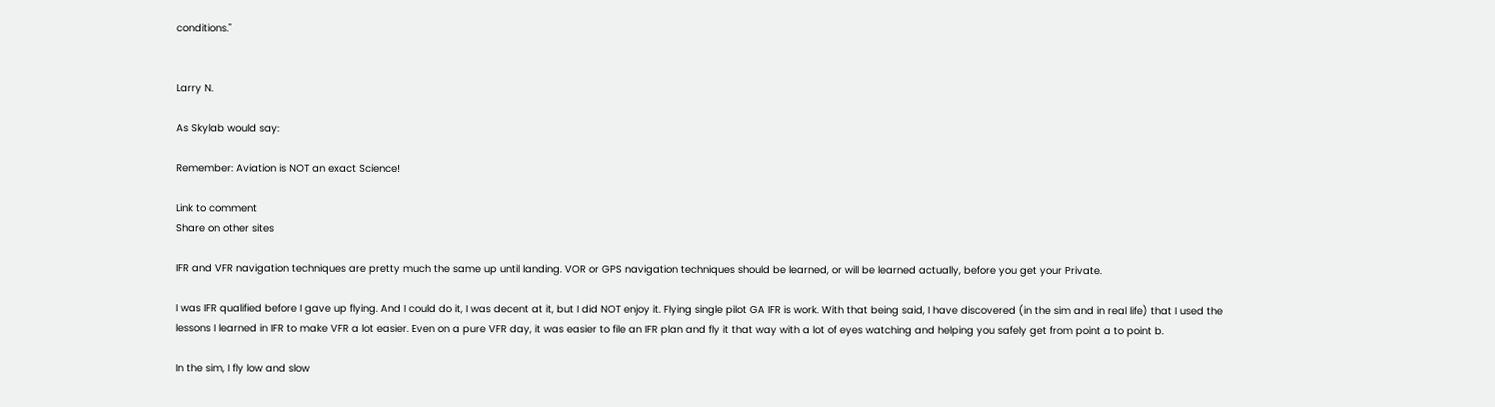conditions."


Larry N.

As Skylab would say:

Remember: Aviation is NOT an exact Science!

Link to comment
Share on other sites

IFR and VFR navigation techniques are pretty much the same up until landing. VOR or GPS navigation techniques should be learned, or will be learned actually, before you get your Private.

I was IFR qualified before I gave up flying. And I could do it, I was decent at it, but I did NOT enjoy it. Flying single pilot GA IFR is work. With that being said, I have discovered (in the sim and in real life) that I used the lessons I learned in IFR to make VFR a lot easier. Even on a pure VFR day, it was easier to file an IFR plan and fly it that way with a lot of eyes watching and helping you safely get from point a to point b.

In the sim, I fly low and slow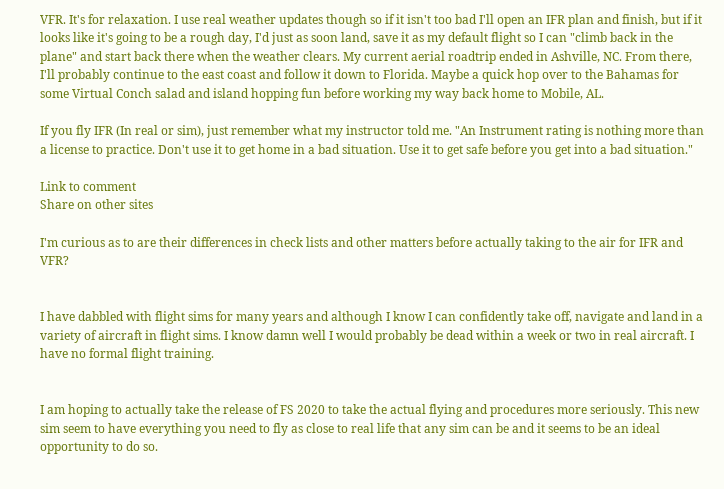VFR. It's for relaxation. I use real weather updates though so if it isn't too bad I'll open an IFR plan and finish, but if it looks like it's going to be a rough day, I'd just as soon land, save it as my default flight so I can "climb back in the plane" and start back there when the weather clears. My current aerial roadtrip ended in Ashville, NC. From there, I'll probably continue to the east coast and follow it down to Florida. Maybe a quick hop over to the Bahamas for some Virtual Conch salad and island hopping fun before working my way back home to Mobile, AL.

If you fly IFR (In real or sim), just remember what my instructor told me. "An Instrument rating is nothing more than a license to practice. Don't use it to get home in a bad situation. Use it to get safe before you get into a bad situation."

Link to comment
Share on other sites

I'm curious as to are their differences in check lists and other matters before actually taking to the air for IFR and VFR?


I have dabbled with flight sims for many years and although I know I can confidently take off, navigate and land in a variety of aircraft in flight sims. I know damn well I would probably be dead within a week or two in real aircraft. I have no formal flight training.


I am hoping to actually take the release of FS 2020 to take the actual flying and procedures more seriously. This new sim seem to have everything you need to fly as close to real life that any sim can be and it seems to be an ideal opportunity to do so.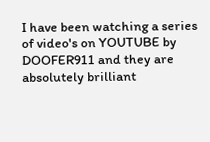I have been watching a series of video's on YOUTUBE by DOOFER911 and they are absolutely brilliant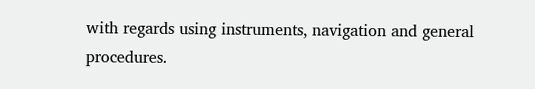with regards using instruments, navigation and general procedures.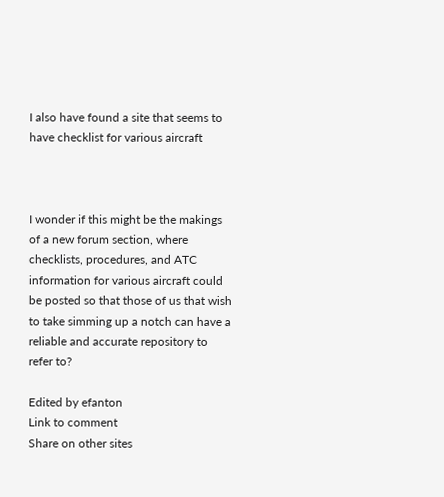I also have found a site that seems to have checklist for various aircraft



I wonder if this might be the makings of a new forum section, where checklists, procedures, and ATC information for various aircraft could be posted so that those of us that wish to take simming up a notch can have a reliable and accurate repository to refer to?

Edited by efanton
Link to comment
Share on other sites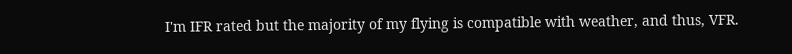I'm IFR rated but the majority of my flying is compatible with weather, and thus, VFR.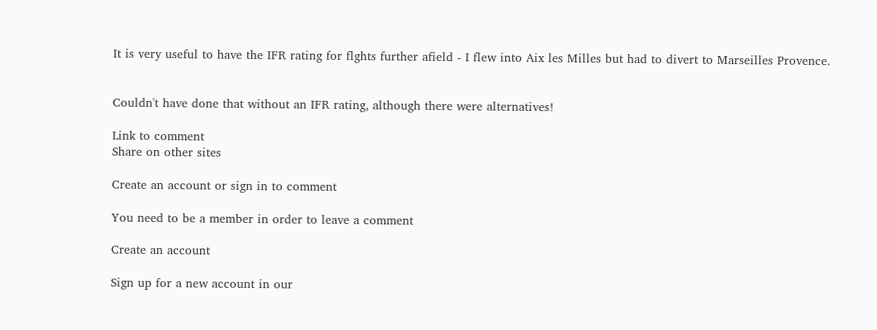It is very useful to have the IFR rating for flghts further afield - I flew into Aix les Milles but had to divert to Marseilles Provence.


Couldn't have done that without an IFR rating, although there were alternatives!

Link to comment
Share on other sites

Create an account or sign in to comment

You need to be a member in order to leave a comment

Create an account

Sign up for a new account in our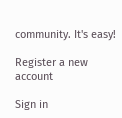community. It's easy!

Register a new account

Sign in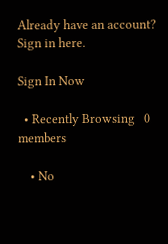Already have an account? Sign in here.

Sign In Now

  • Recently Browsing   0 members

    • No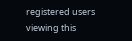registered users viewing this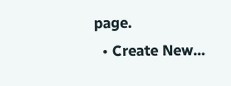page.
  • Create New...